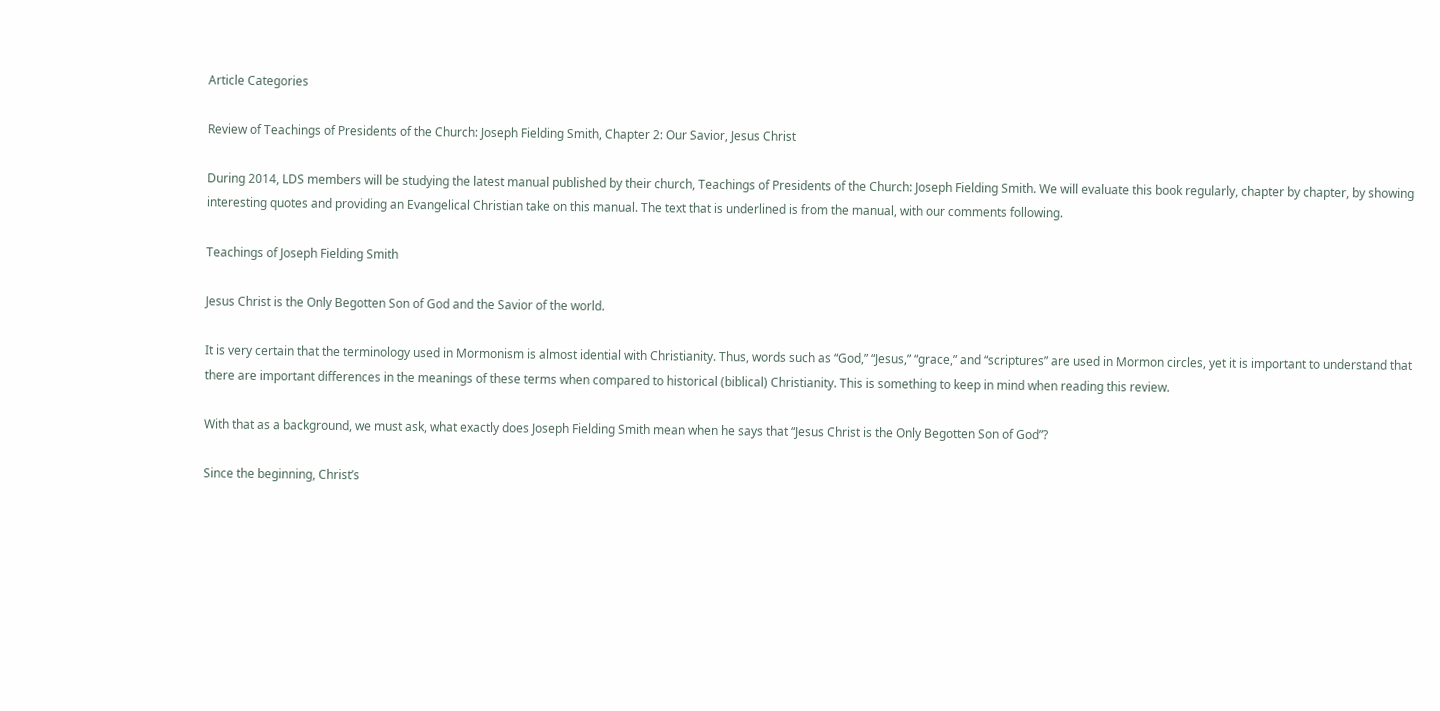Article Categories

Review of Teachings of Presidents of the Church: Joseph Fielding Smith, Chapter 2: Our Savior, Jesus Christ

During 2014, LDS members will be studying the latest manual published by their church, Teachings of Presidents of the Church: Joseph Fielding Smith. We will evaluate this book regularly, chapter by chapter, by showing interesting quotes and providing an Evangelical Christian take on this manual. The text that is underlined is from the manual, with our comments following.

Teachings of Joseph Fielding Smith

Jesus Christ is the Only Begotten Son of God and the Savior of the world.

It is very certain that the terminology used in Mormonism is almost idential with Christianity. Thus, words such as “God,” “Jesus,” “grace,” and “scriptures” are used in Mormon circles, yet it is important to understand that there are important differences in the meanings of these terms when compared to historical (biblical) Christianity. This is something to keep in mind when reading this review.

With that as a background, we must ask, what exactly does Joseph Fielding Smith mean when he says that “Jesus Christ is the Only Begotten Son of God”?

Since the beginning, Christ’s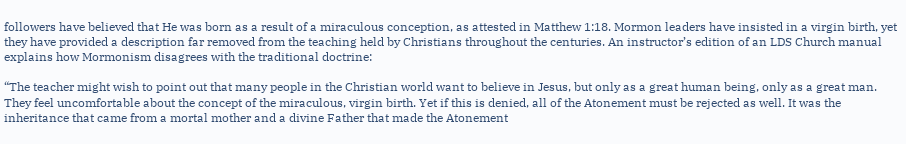followers have believed that He was born as a result of a miraculous conception, as attested in Matthew 1:18. Mormon leaders have insisted in a virgin birth, yet they have provided a description far removed from the teaching held by Christians throughout the centuries. An instructor’s edition of an LDS Church manual explains how Mormonism disagrees with the traditional doctrine:

“The teacher might wish to point out that many people in the Christian world want to believe in Jesus, but only as a great human being, only as a great man. They feel uncomfortable about the concept of the miraculous, virgin birth. Yet if this is denied, all of the Atonement must be rejected as well. It was the inheritance that came from a mortal mother and a divine Father that made the Atonement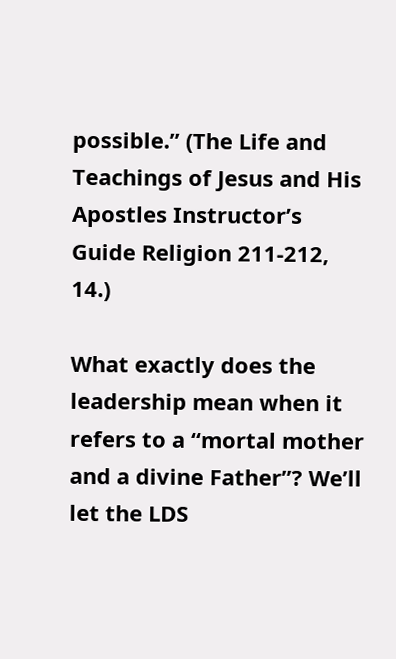possible.” (The Life and Teachings of Jesus and His Apostles Instructor’s Guide Religion 211-212, 14.)

What exactly does the leadership mean when it refers to a “mortal mother and a divine Father”? We’ll let the LDS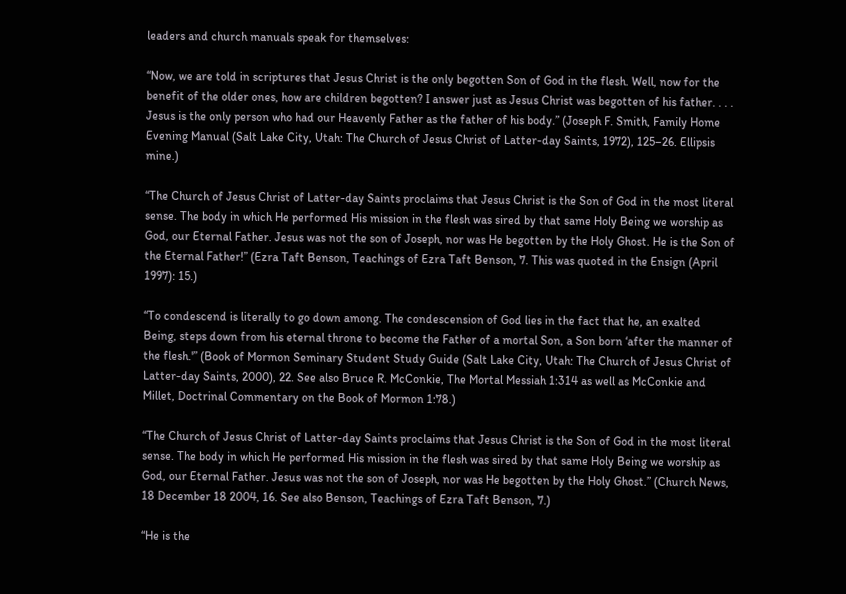leaders and church manuals speak for themselves:

“Now, we are told in scriptures that Jesus Christ is the only begotten Son of God in the flesh. Well, now for the benefit of the older ones, how are children begotten? I answer just as Jesus Christ was begotten of his father. . . . Jesus is the only person who had our Heavenly Father as the father of his body.” (Joseph F. Smith, Family Home Evening Manual (Salt Lake City, Utah: The Church of Jesus Christ of Latter-day Saints, 1972), 125–26. Ellipsis mine.)

“The Church of Jesus Christ of Latter-day Saints proclaims that Jesus Christ is the Son of God in the most literal sense. The body in which He performed His mission in the flesh was sired by that same Holy Being we worship as God, our Eternal Father. Jesus was not the son of Joseph, nor was He begotten by the Holy Ghost. He is the Son of the Eternal Father!” (Ezra Taft Benson, Teachings of Ezra Taft Benson, 7. This was quoted in the Ensign (April 1997): 15.)

“To condescend is literally to go down among. The condescension of God lies in the fact that he, an exalted Being, steps down from his eternal throne to become the Father of a mortal Son, a Son born ‘after the manner of the flesh.'” (Book of Mormon Seminary Student Study Guide (Salt Lake City, Utah: The Church of Jesus Christ of Latter-day Saints, 2000), 22. See also Bruce R. McConkie, The Mortal Messiah 1:314 as well as McConkie and Millet, Doctrinal Commentary on the Book of Mormon 1:78.)

“The Church of Jesus Christ of Latter-day Saints proclaims that Jesus Christ is the Son of God in the most literal sense. The body in which He performed His mission in the flesh was sired by that same Holy Being we worship as God, our Eternal Father. Jesus was not the son of Joseph, nor was He begotten by the Holy Ghost.” (Church News, 18 December 18 2004, 16. See also Benson, Teachings of Ezra Taft Benson, 7.)

“He is the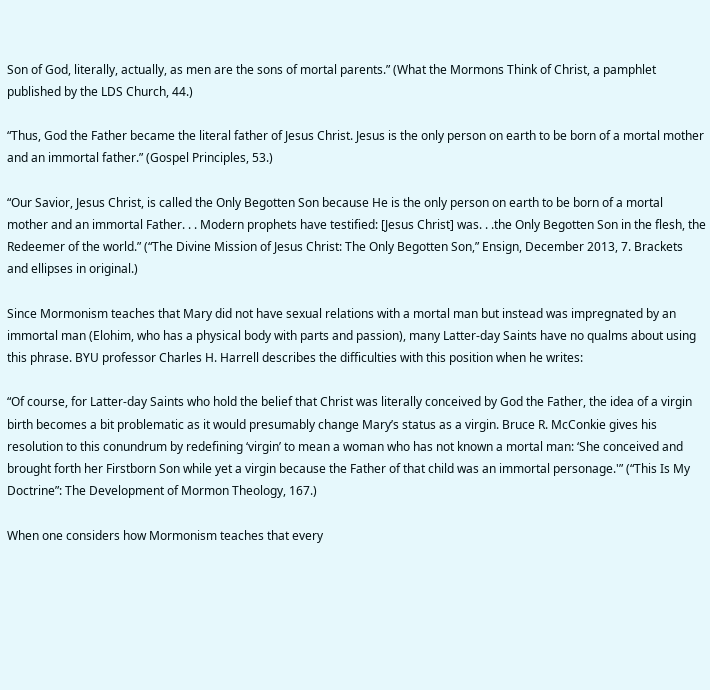Son of God, literally, actually, as men are the sons of mortal parents.” (What the Mormons Think of Christ, a pamphlet published by the LDS Church, 44.)

“Thus, God the Father became the literal father of Jesus Christ. Jesus is the only person on earth to be born of a mortal mother and an immortal father.” (Gospel Principles, 53.)

“Our Savior, Jesus Christ, is called the Only Begotten Son because He is the only person on earth to be born of a mortal mother and an immortal Father. . . Modern prophets have testified: [Jesus Christ] was. . .the Only Begotten Son in the flesh, the Redeemer of the world.” (“The Divine Mission of Jesus Christ: The Only Begotten Son,” Ensign, December 2013, 7. Brackets and ellipses in original.)

Since Mormonism teaches that Mary did not have sexual relations with a mortal man but instead was impregnated by an immortal man (Elohim, who has a physical body with parts and passion), many Latter-day Saints have no qualms about using this phrase. BYU professor Charles H. Harrell describes the difficulties with this position when he writes:

“Of course, for Latter-day Saints who hold the belief that Christ was literally conceived by God the Father, the idea of a virgin birth becomes a bit problematic as it would presumably change Mary’s status as a virgin. Bruce R. McConkie gives his resolution to this conundrum by redefining ‘virgin’ to mean a woman who has not known a mortal man: ‘She conceived and brought forth her Firstborn Son while yet a virgin because the Father of that child was an immortal personage.'” (“This Is My Doctrine”: The Development of Mormon Theology, 167.)

When one considers how Mormonism teaches that every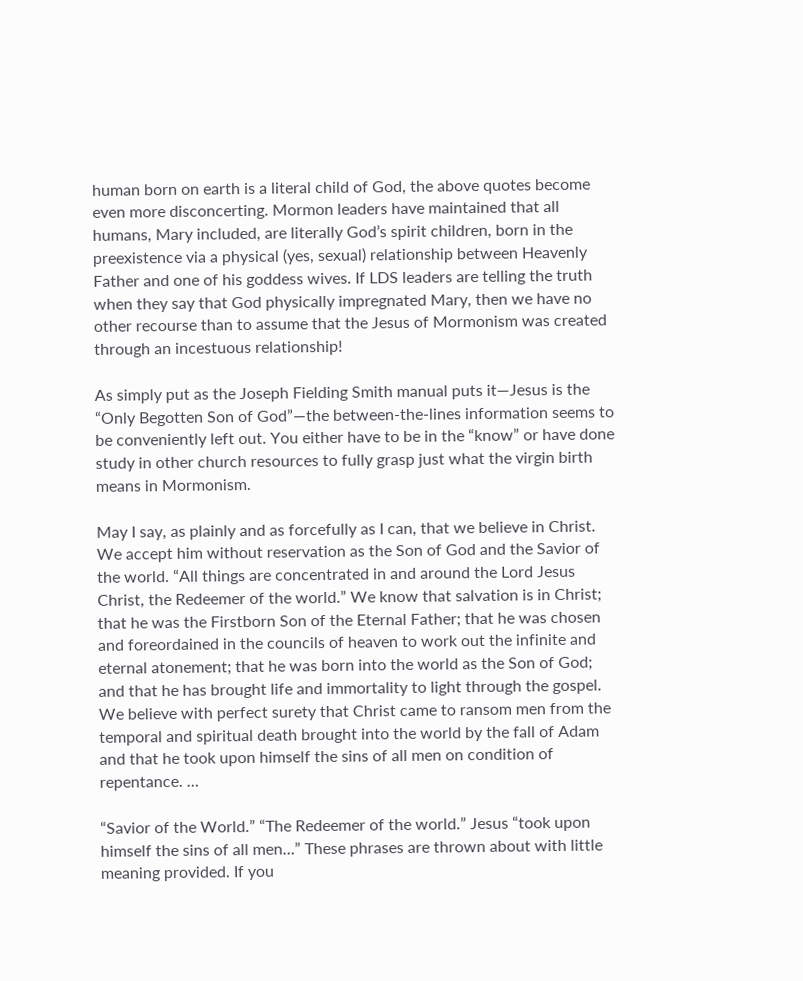human born on earth is a literal child of God, the above quotes become even more disconcerting. Mormon leaders have maintained that all humans, Mary included, are literally God’s spirit children, born in the preexistence via a physical (yes, sexual) relationship between Heavenly Father and one of his goddess wives. If LDS leaders are telling the truth when they say that God physically impregnated Mary, then we have no other recourse than to assume that the Jesus of Mormonism was created through an incestuous relationship!

As simply put as the Joseph Fielding Smith manual puts it—Jesus is the “Only Begotten Son of God”—the between-the-lines information seems to be conveniently left out. You either have to be in the “know” or have done study in other church resources to fully grasp just what the virgin birth means in Mormonism.

May I say, as plainly and as forcefully as I can, that we believe in Christ. We accept him without reservation as the Son of God and the Savior of the world. “All things are concentrated in and around the Lord Jesus Christ, the Redeemer of the world.” We know that salvation is in Christ; that he was the Firstborn Son of the Eternal Father; that he was chosen and foreordained in the councils of heaven to work out the infinite and eternal atonement; that he was born into the world as the Son of God; and that he has brought life and immortality to light through the gospel. We believe with perfect surety that Christ came to ransom men from the temporal and spiritual death brought into the world by the fall of Adam and that he took upon himself the sins of all men on condition of repentance. …

“Savior of the World.” “The Redeemer of the world.” Jesus “took upon himself the sins of all men…” These phrases are thrown about with little meaning provided. If you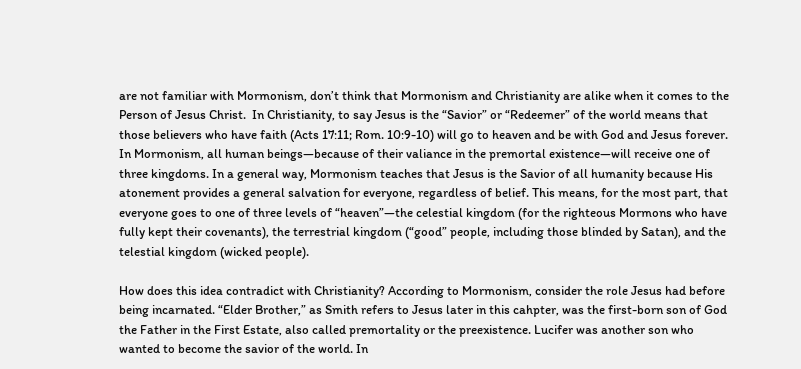are not familiar with Mormonism, don’t think that Mormonism and Christianity are alike when it comes to the Person of Jesus Christ.  In Christianity, to say Jesus is the “Savior” or “Redeemer” of the world means that those believers who have faith (Acts 17:11; Rom. 10:9-10) will go to heaven and be with God and Jesus forever. In Mormonism, all human beings—because of their valiance in the premortal existence—will receive one of three kingdoms. In a general way, Mormonism teaches that Jesus is the Savior of all humanity because His atonement provides a general salvation for everyone, regardless of belief. This means, for the most part, that everyone goes to one of three levels of “heaven”—the celestial kingdom (for the righteous Mormons who have fully kept their covenants), the terrestrial kingdom (“good” people, including those blinded by Satan), and the telestial kingdom (wicked people).

How does this idea contradict with Christianity? According to Mormonism, consider the role Jesus had before being incarnated. “Elder Brother,” as Smith refers to Jesus later in this cahpter, was the first-born son of God the Father in the First Estate, also called premortality or the preexistence. Lucifer was another son who wanted to become the savior of the world. In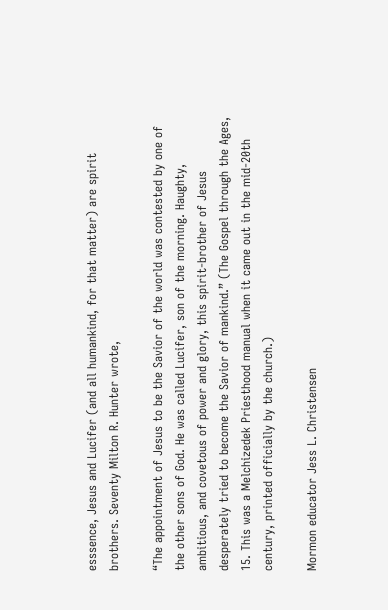esssence, Jesus and Lucifer (and all humankind, for that matter) are spirit brothers. Seventy Milton R. Hunter wrote,

“The appointment of Jesus to be the Savior of the world was contested by one of the other sons of God. He was called Lucifer, son of the morning. Haughty, ambitious, and covetous of power and glory, this spirit-brother of Jesus desperately tried to become the Savior of mankind.” (The Gospel through the Ages, 15. This was a Melchizedek Priesthood manual when it came out in the mid-20th century, printed officially by the church.)

Mormon educator Jess L. Christensen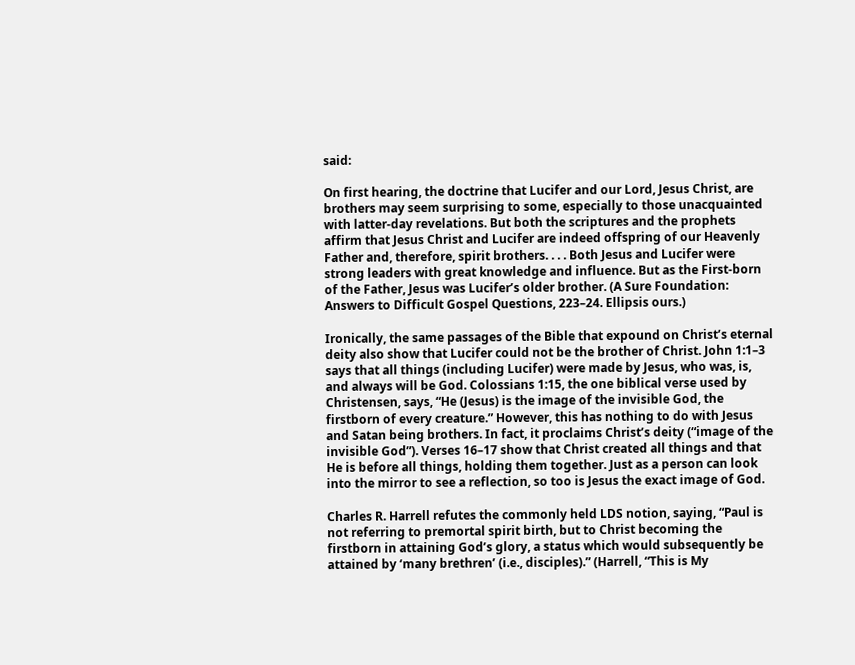said:

On first hearing, the doctrine that Lucifer and our Lord, Jesus Christ, are brothers may seem surprising to some, especially to those unacquainted with latter-day revelations. But both the scriptures and the prophets affirm that Jesus Christ and Lucifer are indeed offspring of our Heavenly Father and, therefore, spirit brothers. . . . Both Jesus and Lucifer were strong leaders with great knowledge and influence. But as the First-born of the Father, Jesus was Lucifer’s older brother. (A Sure Foundation: Answers to Difficult Gospel Questions, 223–24. Ellipsis ours.)

Ironically, the same passages of the Bible that expound on Christ’s eternal deity also show that Lucifer could not be the brother of Christ. John 1:1–3 says that all things (including Lucifer) were made by Jesus, who was, is, and always will be God. Colossians 1:15, the one biblical verse used by Christensen, says, “He (Jesus) is the image of the invisible God, the firstborn of every creature.” However, this has nothing to do with Jesus and Satan being brothers. In fact, it proclaims Christ’s deity (“image of the invisible God”). Verses 16–17 show that Christ created all things and that He is before all things, holding them together. Just as a person can look into the mirror to see a reflection, so too is Jesus the exact image of God.

Charles R. Harrell refutes the commonly held LDS notion, saying, “Paul is not referring to premortal spirit birth, but to Christ becoming the firstborn in attaining God’s glory, a status which would subsequently be attained by ‘many brethren’ (i.e., disciples).” (Harrell, “This is My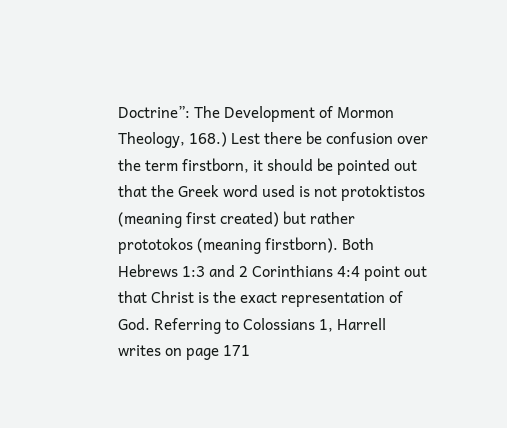Doctrine”: The Development of Mormon Theology, 168.) Lest there be confusion over the term firstborn, it should be pointed out that the Greek word used is not protoktistos (meaning first created) but rather prototokos (meaning firstborn). Both Hebrews 1:3 and 2 Corinthians 4:4 point out that Christ is the exact representation of God. Referring to Colossians 1, Harrell writes on page 171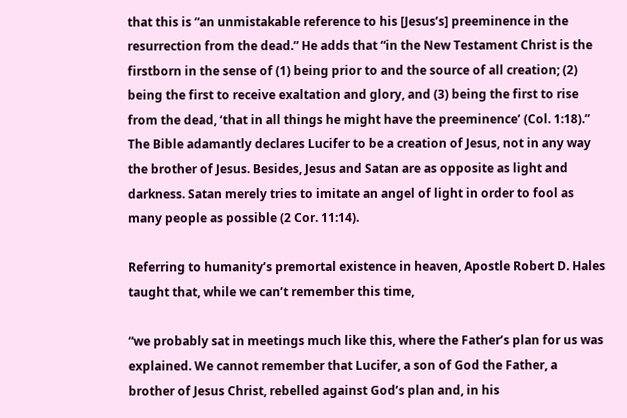that this is “an unmistakable reference to his [Jesus’s] preeminence in the resurrection from the dead.” He adds that “in the New Testament Christ is the firstborn in the sense of (1) being prior to and the source of all creation; (2) being the first to receive exaltation and glory, and (3) being the first to rise from the dead, ‘that in all things he might have the preeminence’ (Col. 1:18).” The Bible adamantly declares Lucifer to be a creation of Jesus, not in any way the brother of Jesus. Besides, Jesus and Satan are as opposite as light and darkness. Satan merely tries to imitate an angel of light in order to fool as many people as possible (2 Cor. 11:14).

Referring to humanity’s premortal existence in heaven, Apostle Robert D. Hales taught that, while we can’t remember this time,

“we probably sat in meetings much like this, where the Father’s plan for us was explained. We cannot remember that Lucifer, a son of God the Father, a brother of Jesus Christ, rebelled against God’s plan and, in his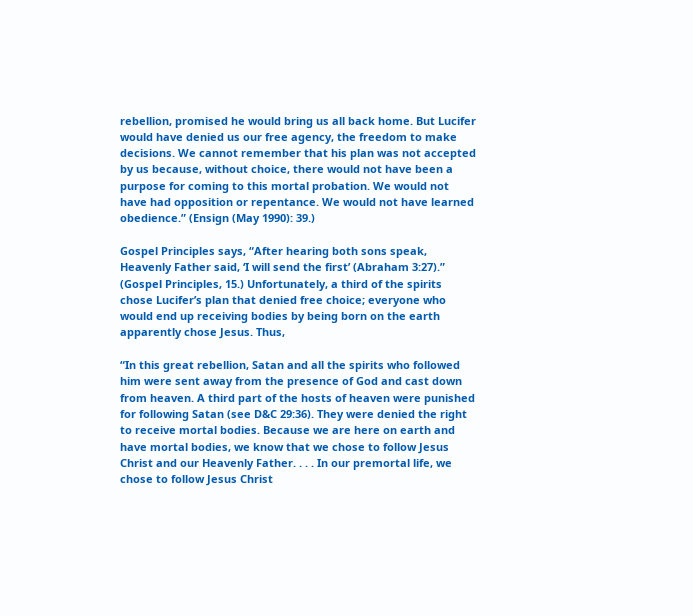rebellion, promised he would bring us all back home. But Lucifer would have denied us our free agency, the freedom to make decisions. We cannot remember that his plan was not accepted by us because, without choice, there would not have been a purpose for coming to this mortal probation. We would not have had opposition or repentance. We would not have learned obedience.” (Ensign (May 1990): 39.)

Gospel Principles says, “After hearing both sons speak, Heavenly Father said, ‘I will send the first’ (Abraham 3:27).” (Gospel Principles, 15.) Unfortunately, a third of the spirits chose Lucifer’s plan that denied free choice; everyone who would end up receiving bodies by being born on the earth apparently chose Jesus. Thus,

“In this great rebellion, Satan and all the spirits who followed him were sent away from the presence of God and cast down from heaven. A third part of the hosts of heaven were punished for following Satan (see D&C 29:36). They were denied the right to receive mortal bodies. Because we are here on earth and have mortal bodies, we know that we chose to follow Jesus Christ and our Heavenly Father. . . . In our premortal life, we chose to follow Jesus Christ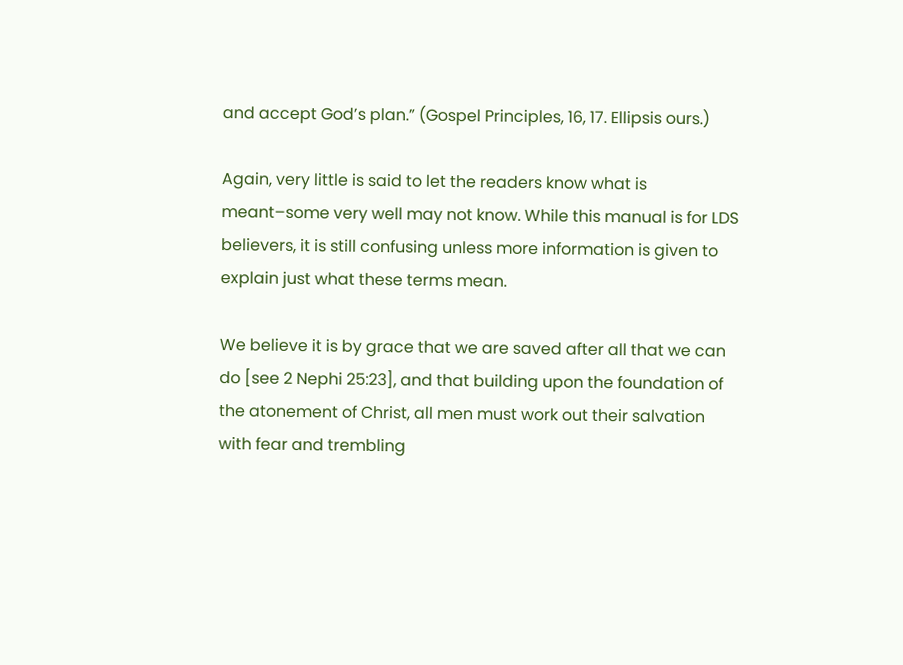and accept God’s plan.” (Gospel Principles, 16, 17. Ellipsis ours.)

Again, very little is said to let the readers know what is meant–some very well may not know. While this manual is for LDS believers, it is still confusing unless more information is given to explain just what these terms mean.

We believe it is by grace that we are saved after all that we can do [see 2 Nephi 25:23], and that building upon the foundation of the atonement of Christ, all men must work out their salvation with fear and trembling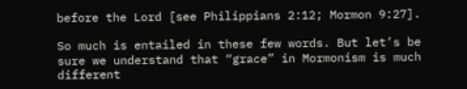before the Lord [see Philippians 2:12; Mormon 9:27].

So much is entailed in these few words. But let’s be sure we understand that “grace” in Mormonism is much different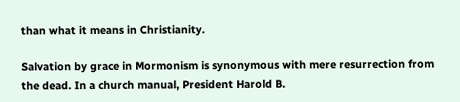than what it means in Christianity.

Salvation by grace in Mormonism is synonymous with mere resurrection from the dead. In a church manual, President Harold B.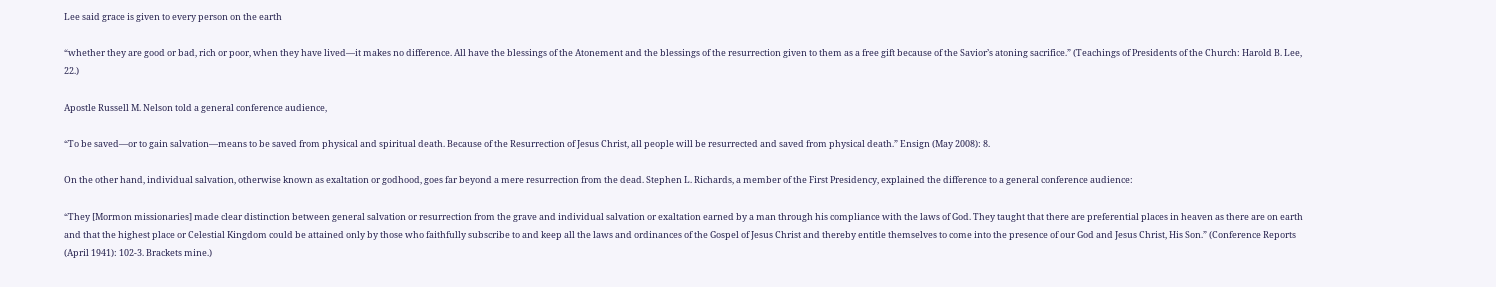Lee said grace is given to every person on the earth

“whether they are good or bad, rich or poor, when they have lived—it makes no difference. All have the blessings of the Atonement and the blessings of the resurrection given to them as a free gift because of the Savior’s atoning sacrifice.” (Teachings of Presidents of the Church: Harold B. Lee, 22.)

Apostle Russell M. Nelson told a general conference audience,

“To be saved—or to gain salvation—means to be saved from physical and spiritual death. Because of the Resurrection of Jesus Christ, all people will be resurrected and saved from physical death.” Ensign (May 2008): 8.

On the other hand, individual salvation, otherwise known as exaltation or godhood, goes far beyond a mere resurrection from the dead. Stephen L. Richards, a member of the First Presidency, explained the difference to a general conference audience:

“They [Mormon missionaries] made clear distinction between general salvation or resurrection from the grave and individual salvation or exaltation earned by a man through his compliance with the laws of God. They taught that there are preferential places in heaven as there are on earth and that the highest place or Celestial Kingdom could be attained only by those who faithfully subscribe to and keep all the laws and ordinances of the Gospel of Jesus Christ and thereby entitle themselves to come into the presence of our God and Jesus Christ, His Son.” (Conference Reports (April 1941): 102-3. Brackets mine.)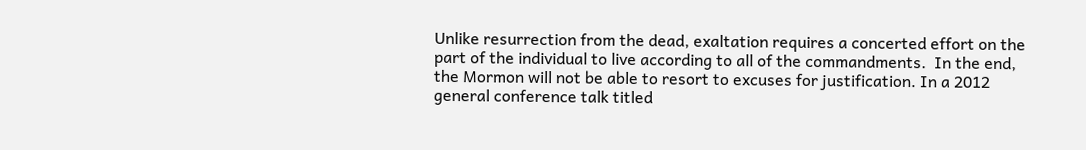Unlike resurrection from the dead, exaltation requires a concerted effort on the part of the individual to live according to all of the commandments.  In the end, the Mormon will not be able to resort to excuses for justification. In a 2012 general conference talk titled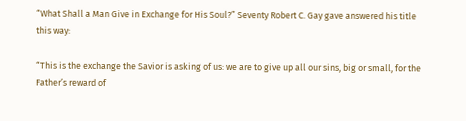“What Shall a Man Give in Exchange for His Soul?” Seventy Robert C. Gay gave answered his title this way:

“This is the exchange the Savior is asking of us: we are to give up all our sins, big or small, for the Father’s reward of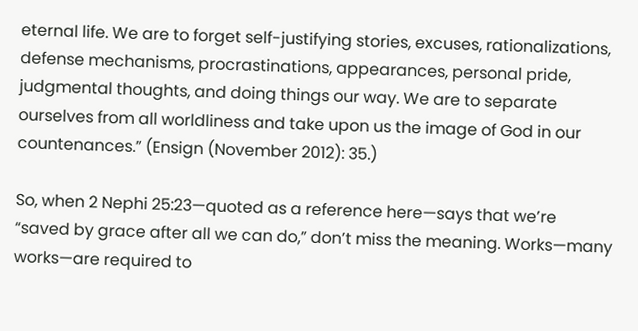eternal life. We are to forget self-justifying stories, excuses, rationalizations, defense mechanisms, procrastinations, appearances, personal pride, judgmental thoughts, and doing things our way. We are to separate ourselves from all worldliness and take upon us the image of God in our countenances.” (Ensign (November 2012): 35.)

So, when 2 Nephi 25:23—quoted as a reference here—says that we’re “saved by grace after all we can do,” don’t miss the meaning. Works—many works—are required to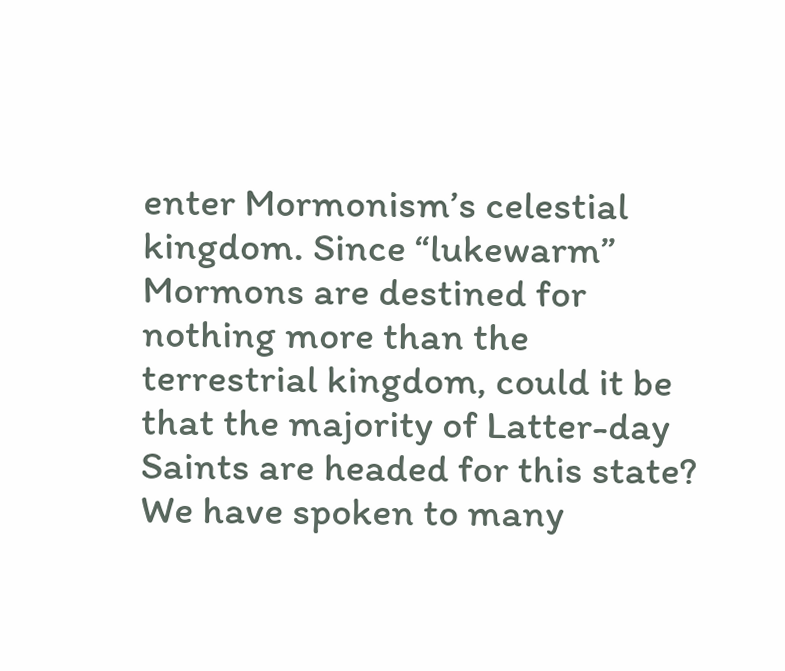enter Mormonism’s celestial kingdom. Since “lukewarm” Mormons are destined for nothing more than the terrestrial kingdom, could it be that the majority of Latter-day Saints are headed for this state? We have spoken to many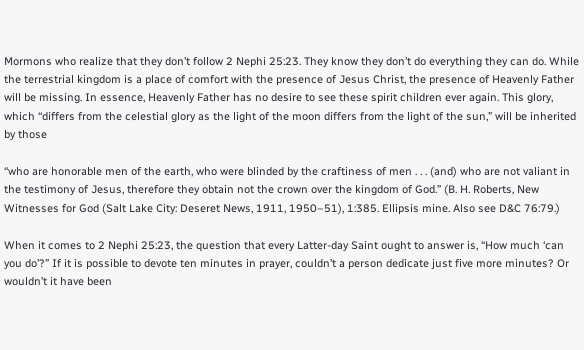Mormons who realize that they don’t follow 2 Nephi 25:23. They know they don’t do everything they can do. While the terrestrial kingdom is a place of comfort with the presence of Jesus Christ, the presence of Heavenly Father will be missing. In essence, Heavenly Father has no desire to see these spirit children ever again. This glory, which “differs from the celestial glory as the light of the moon differs from the light of the sun,” will be inherited by those

“who are honorable men of the earth, who were blinded by the craftiness of men . . . (and) who are not valiant in the testimony of Jesus, therefore they obtain not the crown over the kingdom of God.” (B. H. Roberts, New Witnesses for God (Salt Lake City: Deseret News, 1911, 1950–51), 1:385. Ellipsis mine. Also see D&C 76:79.)

When it comes to 2 Nephi 25:23, the question that every Latter-day Saint ought to answer is, “How much ‘can you do’?” If it is possible to devote ten minutes in prayer, couldn’t a person dedicate just five more minutes? Or wouldn’t it have been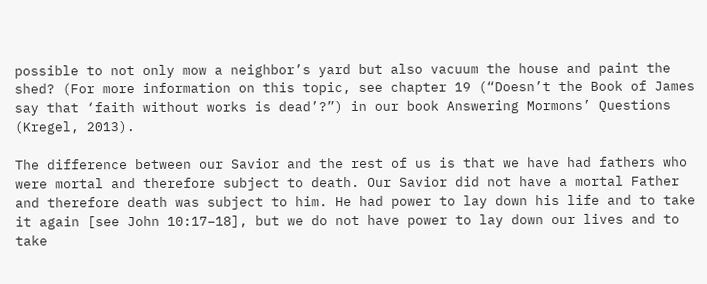possible to not only mow a neighbor’s yard but also vacuum the house and paint the shed? (For more information on this topic, see chapter 19 (“Doesn’t the Book of James say that ‘faith without works is dead’?”) in our book Answering Mormons’ Questions (Kregel, 2013).

The difference between our Savior and the rest of us is that we have had fathers who were mortal and therefore subject to death. Our Savior did not have a mortal Father and therefore death was subject to him. He had power to lay down his life and to take it again [see John 10:17–18], but we do not have power to lay down our lives and to take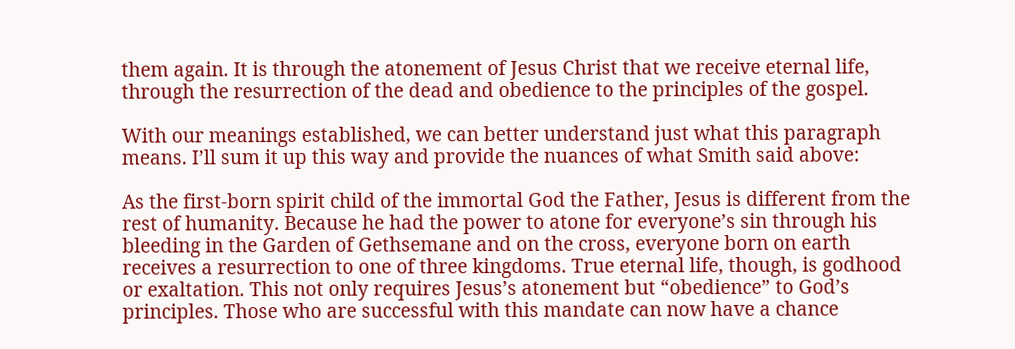them again. It is through the atonement of Jesus Christ that we receive eternal life, through the resurrection of the dead and obedience to the principles of the gospel.

With our meanings established, we can better understand just what this paragraph means. I’ll sum it up this way and provide the nuances of what Smith said above:

As the first-born spirit child of the immortal God the Father, Jesus is different from the rest of humanity. Because he had the power to atone for everyone’s sin through his bleeding in the Garden of Gethsemane and on the cross, everyone born on earth receives a resurrection to one of three kingdoms. True eternal life, though, is godhood or exaltation. This not only requires Jesus’s atonement but “obedience” to God’s principles. Those who are successful with this mandate can now have a chance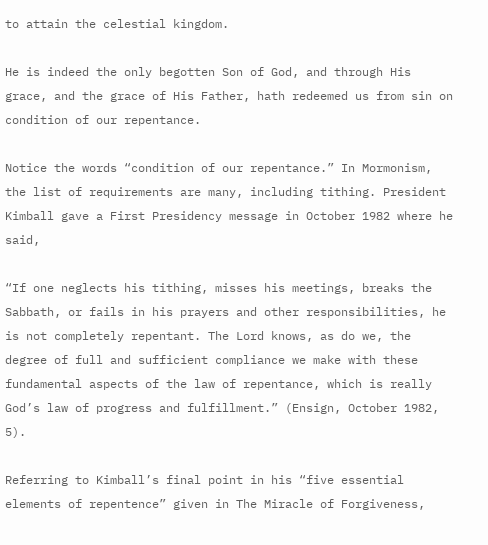to attain the celestial kingdom.

He is indeed the only begotten Son of God, and through His grace, and the grace of His Father, hath redeemed us from sin on condition of our repentance.

Notice the words “condition of our repentance.” In Mormonism, the list of requirements are many, including tithing. President Kimball gave a First Presidency message in October 1982 where he said,

“If one neglects his tithing, misses his meetings, breaks the Sabbath, or fails in his prayers and other responsibilities, he is not completely repentant. The Lord knows, as do we, the degree of full and sufficient compliance we make with these fundamental aspects of the law of repentance, which is really God’s law of progress and fulfillment.” (Ensign, October 1982, 5).

Referring to Kimball’s final point in his “five essential elements of repentence” given in The Miracle of Forgiveness,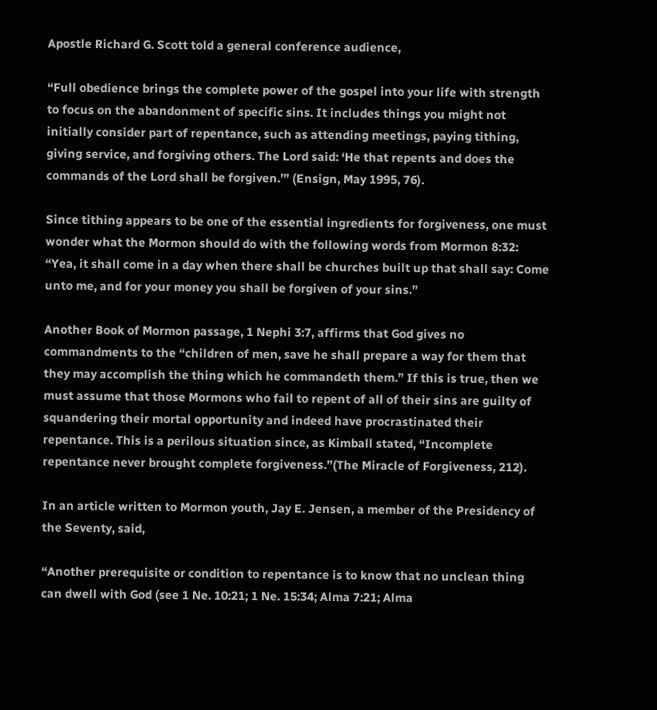Apostle Richard G. Scott told a general conference audience,

“Full obedience brings the complete power of the gospel into your life with strength to focus on the abandonment of specific sins. It includes things you might not initially consider part of repentance, such as attending meetings, paying tithing, giving service, and forgiving others. The Lord said: ‘He that repents and does the commands of the Lord shall be forgiven.’” (Ensign, May 1995, 76).

Since tithing appears to be one of the essential ingredients for forgiveness, one must wonder what the Mormon should do with the following words from Mormon 8:32: “Yea, it shall come in a day when there shall be churches built up that shall say: Come unto me, and for your money you shall be forgiven of your sins.”

Another Book of Mormon passage, 1 Nephi 3:7, affirms that God gives no commandments to the “children of men, save he shall prepare a way for them that they may accomplish the thing which he commandeth them.” If this is true, then we must assume that those Mormons who fail to repent of all of their sins are guilty of squandering their mortal opportunity and indeed have procrastinated their repentance. This is a perilous situation since, as Kimball stated, “Incomplete repentance never brought complete forgiveness.”(The Miracle of Forgiveness, 212).

In an article written to Mormon youth, Jay E. Jensen, a member of the Presidency of the Seventy, said,

“Another prerequisite or condition to repentance is to know that no unclean thing can dwell with God (see 1 Ne. 10:21; 1 Ne. 15:34; Alma 7:21; Alma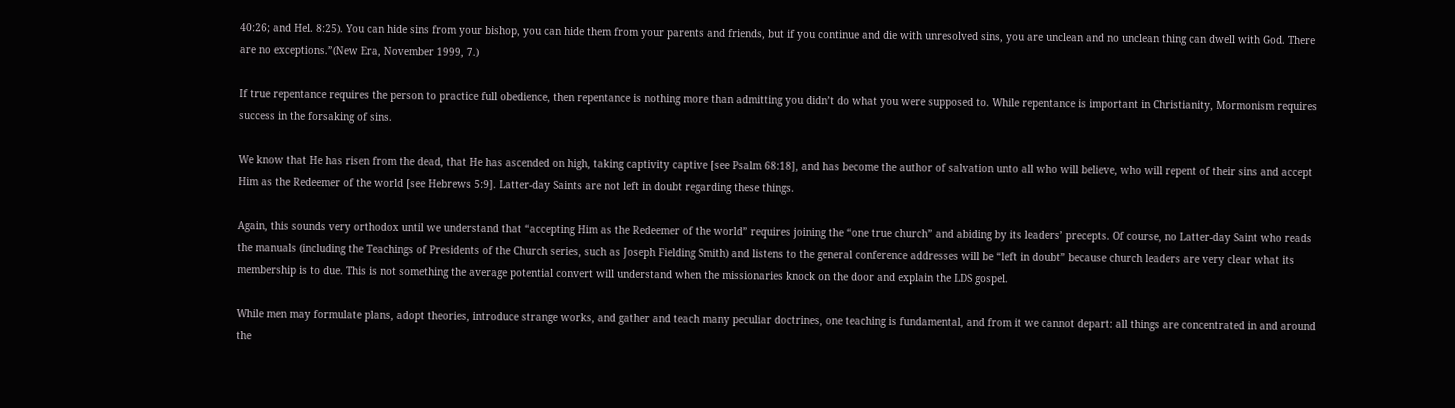40:26; and Hel. 8:25). You can hide sins from your bishop, you can hide them from your parents and friends, but if you continue and die with unresolved sins, you are unclean and no unclean thing can dwell with God. There are no exceptions.”(New Era, November 1999, 7.)

If true repentance requires the person to practice full obedience, then repentance is nothing more than admitting you didn’t do what you were supposed to. While repentance is important in Christianity, Mormonism requires success in the forsaking of sins.

We know that He has risen from the dead, that He has ascended on high, taking captivity captive [see Psalm 68:18], and has become the author of salvation unto all who will believe, who will repent of their sins and accept Him as the Redeemer of the world [see Hebrews 5:9]. Latter-day Saints are not left in doubt regarding these things.

Again, this sounds very orthodox until we understand that “accepting Him as the Redeemer of the world” requires joining the “one true church” and abiding by its leaders’ precepts. Of course, no Latter-day Saint who reads the manuals (including the Teachings of Presidents of the Church series, such as Joseph Fielding Smith) and listens to the general conference addresses will be “left in doubt” because church leaders are very clear what its membership is to due. This is not something the average potential convert will understand when the missionaries knock on the door and explain the LDS gospel.

While men may formulate plans, adopt theories, introduce strange works, and gather and teach many peculiar doctrines, one teaching is fundamental, and from it we cannot depart: all things are concentrated in and around the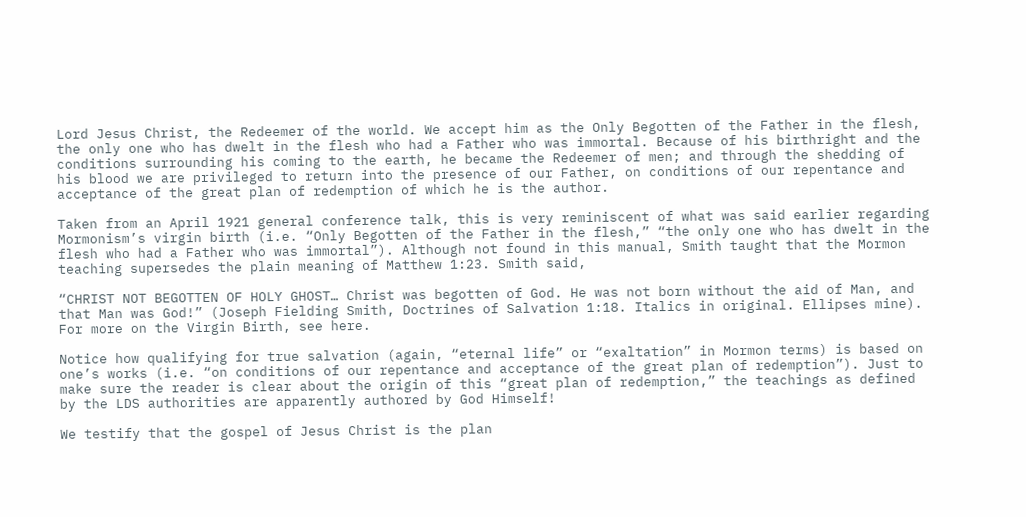Lord Jesus Christ, the Redeemer of the world. We accept him as the Only Begotten of the Father in the flesh, the only one who has dwelt in the flesh who had a Father who was immortal. Because of his birthright and the conditions surrounding his coming to the earth, he became the Redeemer of men; and through the shedding of his blood we are privileged to return into the presence of our Father, on conditions of our repentance and acceptance of the great plan of redemption of which he is the author.

Taken from an April 1921 general conference talk, this is very reminiscent of what was said earlier regarding Mormonism’s virgin birth (i.e. “Only Begotten of the Father in the flesh,” “the only one who has dwelt in the flesh who had a Father who was immortal”). Although not found in this manual, Smith taught that the Mormon teaching supersedes the plain meaning of Matthew 1:23. Smith said,

“CHRIST NOT BEGOTTEN OF HOLY GHOST… Christ was begotten of God. He was not born without the aid of Man, and that Man was God!” (Joseph Fielding Smith, Doctrines of Salvation 1:18. Italics in original. Ellipses mine). For more on the Virgin Birth, see here.

Notice how qualifying for true salvation (again, “eternal life” or “exaltation” in Mormon terms) is based on one’s works (i.e. “on conditions of our repentance and acceptance of the great plan of redemption”). Just to make sure the reader is clear about the origin of this “great plan of redemption,” the teachings as defined by the LDS authorities are apparently authored by God Himself!

We testify that the gospel of Jesus Christ is the plan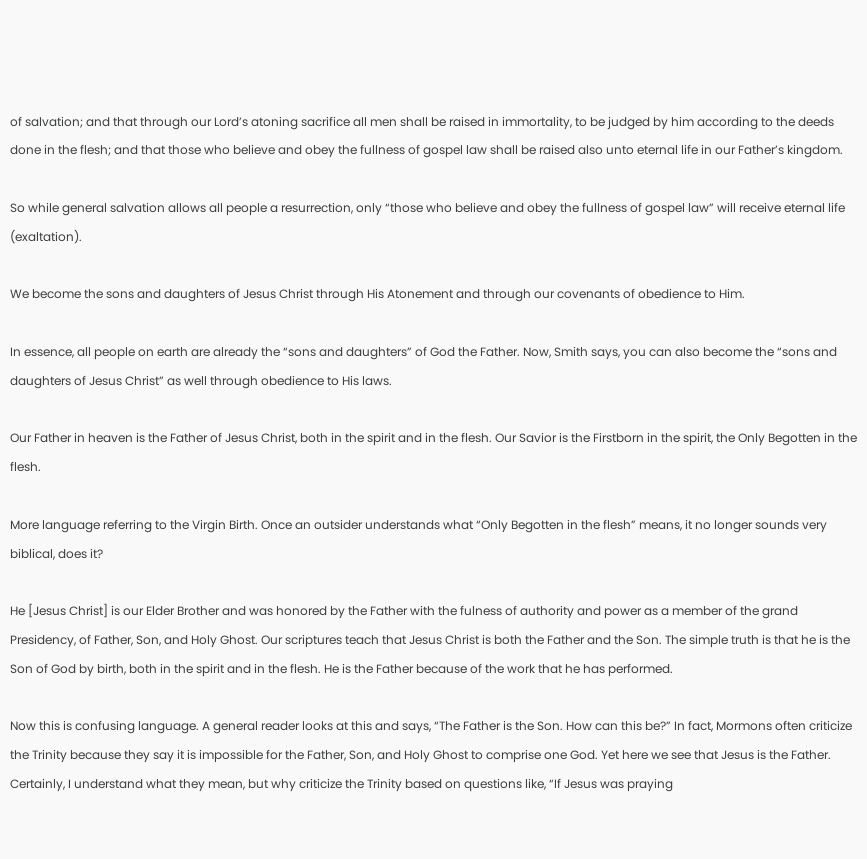of salvation; and that through our Lord’s atoning sacrifice all men shall be raised in immortality, to be judged by him according to the deeds done in the flesh; and that those who believe and obey the fullness of gospel law shall be raised also unto eternal life in our Father’s kingdom.

So while general salvation allows all people a resurrection, only “those who believe and obey the fullness of gospel law” will receive eternal life (exaltation).

We become the sons and daughters of Jesus Christ through His Atonement and through our covenants of obedience to Him.

In essence, all people on earth are already the “sons and daughters” of God the Father. Now, Smith says, you can also become the “sons and daughters of Jesus Christ” as well through obedience to His laws.

Our Father in heaven is the Father of Jesus Christ, both in the spirit and in the flesh. Our Savior is the Firstborn in the spirit, the Only Begotten in the flesh.

More language referring to the Virgin Birth. Once an outsider understands what “Only Begotten in the flesh” means, it no longer sounds very biblical, does it?

He [Jesus Christ] is our Elder Brother and was honored by the Father with the fulness of authority and power as a member of the grand Presidency, of Father, Son, and Holy Ghost. Our scriptures teach that Jesus Christ is both the Father and the Son. The simple truth is that he is the Son of God by birth, both in the spirit and in the flesh. He is the Father because of the work that he has performed.

Now this is confusing language. A general reader looks at this and says, “The Father is the Son. How can this be?” In fact, Mormons often criticize the Trinity because they say it is impossible for the Father, Son, and Holy Ghost to comprise one God. Yet here we see that Jesus is the Father. Certainly, I understand what they mean, but why criticize the Trinity based on questions like, “If Jesus was praying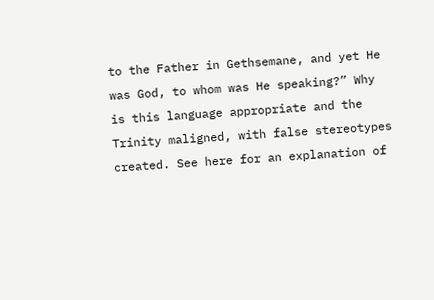to the Father in Gethsemane, and yet He was God, to whom was He speaking?” Why is this language appropriate and the Trinity maligned, with false stereotypes created. See here for an explanation of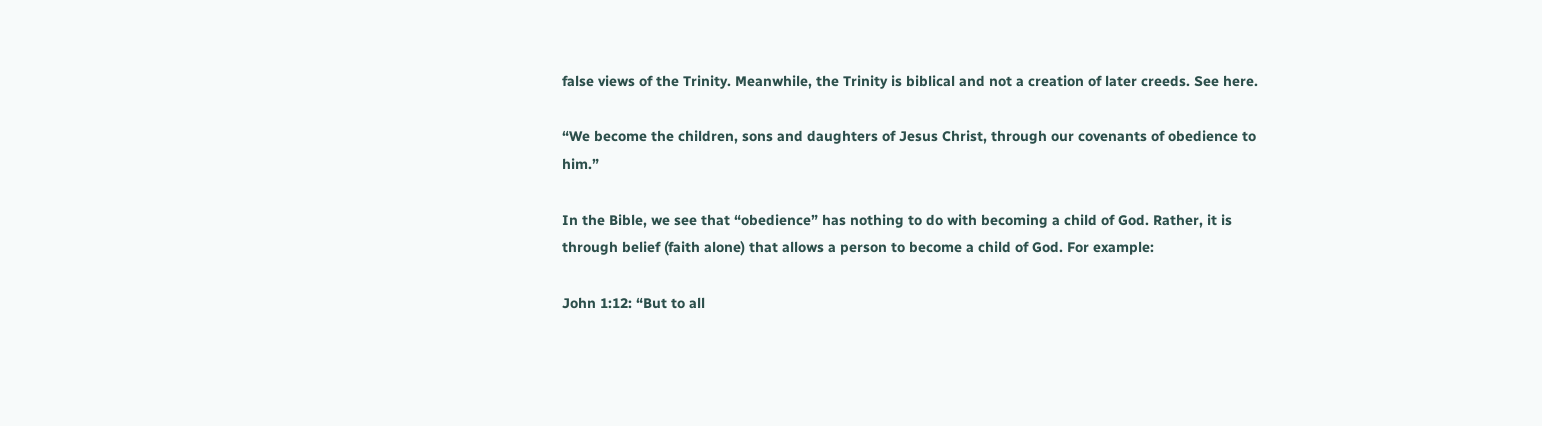false views of the Trinity. Meanwhile, the Trinity is biblical and not a creation of later creeds. See here.

“We become the children, sons and daughters of Jesus Christ, through our covenants of obedience to him.”

In the Bible, we see that “obedience” has nothing to do with becoming a child of God. Rather, it is through belief (faith alone) that allows a person to become a child of God. For example:

John 1:12: “But to all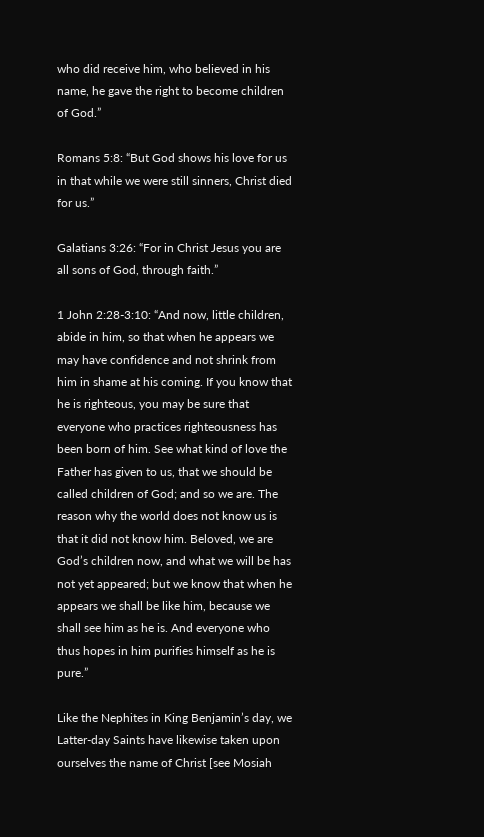who did receive him, who believed in his name, he gave the right to become children of God.”

Romans 5:8: “But God shows his love for us in that while we were still sinners, Christ died for us.”

Galatians 3:26: “For in Christ Jesus you are all sons of God, through faith.”

1 John 2:28-3:10: “And now, little children, abide in him, so that when he appears we may have confidence and not shrink from him in shame at his coming. If you know that he is righteous, you may be sure that everyone who practices righteousness has been born of him. See what kind of love the Father has given to us, that we should be called children of God; and so we are. The reason why the world does not know us is that it did not know him. Beloved, we are God’s children now, and what we will be has not yet appeared; but we know that when he appears we shall be like him, because we shall see him as he is. And everyone who thus hopes in him purifies himself as he is pure.”

Like the Nephites in King Benjamin’s day, we Latter-day Saints have likewise taken upon ourselves the name of Christ [see Mosiah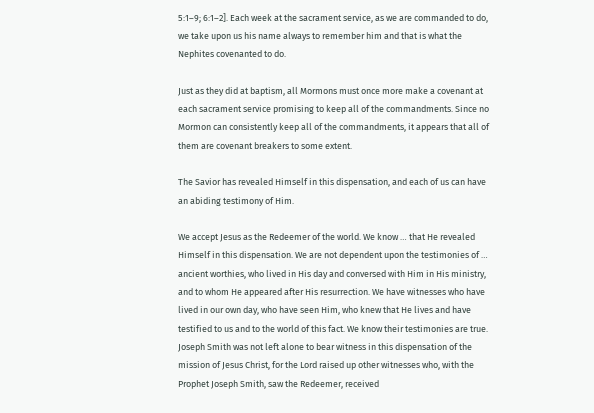5:1–9; 6:1–2]. Each week at the sacrament service, as we are commanded to do, we take upon us his name always to remember him and that is what the Nephites covenanted to do.

Just as they did at baptism, all Mormons must once more make a covenant at each sacrament service promising to keep all of the commandments. Since no Mormon can consistently keep all of the commandments, it appears that all of them are covenant breakers to some extent.

The Savior has revealed Himself in this dispensation, and each of us can have an abiding testimony of Him.

We accept Jesus as the Redeemer of the world. We know … that He revealed Himself in this dispensation. We are not dependent upon the testimonies of … ancient worthies, who lived in His day and conversed with Him in His ministry, and to whom He appeared after His resurrection. We have witnesses who have lived in our own day, who have seen Him, who knew that He lives and have testified to us and to the world of this fact. We know their testimonies are true. Joseph Smith was not left alone to bear witness in this dispensation of the mission of Jesus Christ, for the Lord raised up other witnesses who, with the Prophet Joseph Smith, saw the Redeemer, received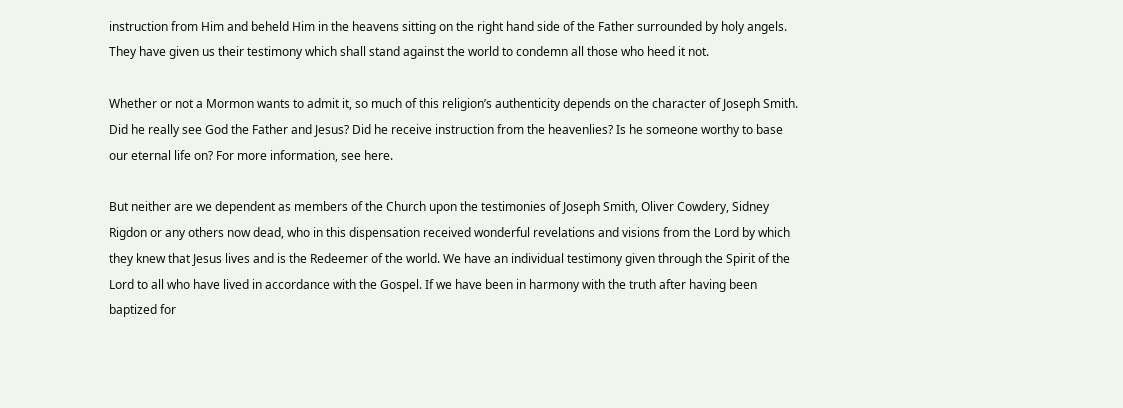instruction from Him and beheld Him in the heavens sitting on the right hand side of the Father surrounded by holy angels. They have given us their testimony which shall stand against the world to condemn all those who heed it not.

Whether or not a Mormon wants to admit it, so much of this religion’s authenticity depends on the character of Joseph Smith.  Did he really see God the Father and Jesus? Did he receive instruction from the heavenlies? Is he someone worthy to base our eternal life on? For more information, see here.

But neither are we dependent as members of the Church upon the testimonies of Joseph Smith, Oliver Cowdery, Sidney Rigdon or any others now dead, who in this dispensation received wonderful revelations and visions from the Lord by which they knew that Jesus lives and is the Redeemer of the world. We have an individual testimony given through the Spirit of the Lord to all who have lived in accordance with the Gospel. If we have been in harmony with the truth after having been baptized for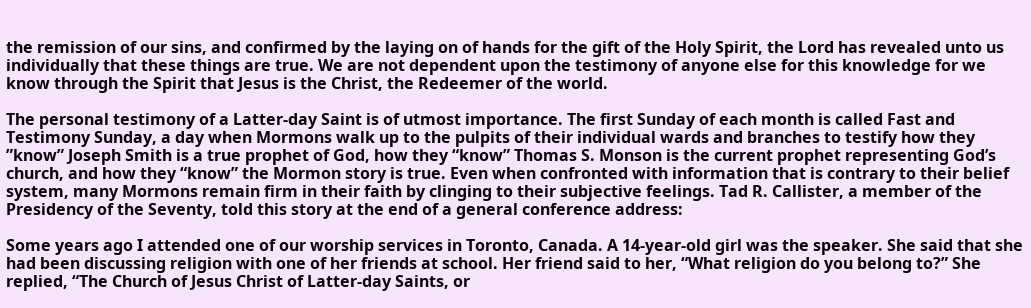the remission of our sins, and confirmed by the laying on of hands for the gift of the Holy Spirit, the Lord has revealed unto us individually that these things are true. We are not dependent upon the testimony of anyone else for this knowledge for we know through the Spirit that Jesus is the Christ, the Redeemer of the world.

The personal testimony of a Latter-day Saint is of utmost importance. The first Sunday of each month is called Fast and Testimony Sunday, a day when Mormons walk up to the pulpits of their individual wards and branches to testify how they ”know” Joseph Smith is a true prophet of God, how they “know” Thomas S. Monson is the current prophet representing God’s church, and how they “know” the Mormon story is true. Even when confronted with information that is contrary to their belief system, many Mormons remain firm in their faith by clinging to their subjective feelings. Tad R. Callister, a member of the Presidency of the Seventy, told this story at the end of a general conference address:

Some years ago I attended one of our worship services in Toronto, Canada. A 14-year-old girl was the speaker. She said that she had been discussing religion with one of her friends at school. Her friend said to her, “What religion do you belong to?” She replied, “The Church of Jesus Christ of Latter-day Saints, or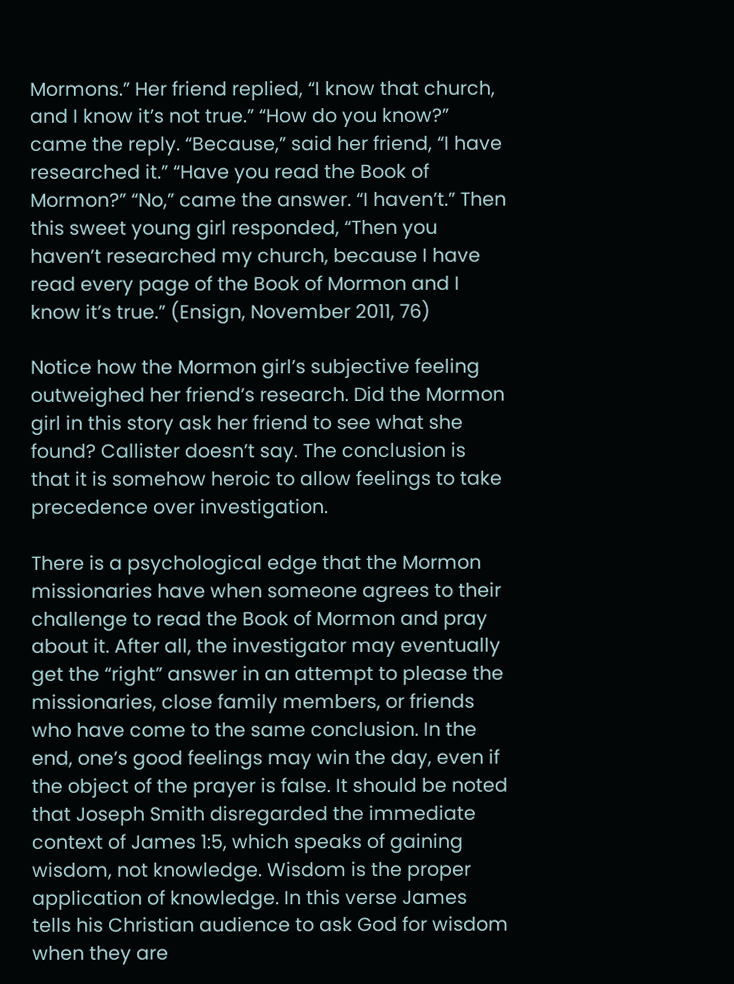Mormons.” Her friend replied, “I know that church, and I know it’s not true.” “How do you know?” came the reply. “Because,” said her friend, “I have researched it.” “Have you read the Book of Mormon?” “No,” came the answer. “I haven’t.” Then this sweet young girl responded, “Then you haven’t researched my church, because I have read every page of the Book of Mormon and I know it’s true.” (Ensign, November 2011, 76)

Notice how the Mormon girl’s subjective feeling outweighed her friend’s research. Did the Mormon girl in this story ask her friend to see what she found? Callister doesn’t say. The conclusion is that it is somehow heroic to allow feelings to take precedence over investigation.

There is a psychological edge that the Mormon missionaries have when someone agrees to their challenge to read the Book of Mormon and pray about it. After all, the investigator may eventually get the “right” answer in an attempt to please the missionaries, close family members, or friends who have come to the same conclusion. In the end, one’s good feelings may win the day, even if the object of the prayer is false. It should be noted that Joseph Smith disregarded the immediate context of James 1:5, which speaks of gaining wisdom, not knowledge. Wisdom is the proper application of knowledge. In this verse James tells his Christian audience to ask God for wisdom when they are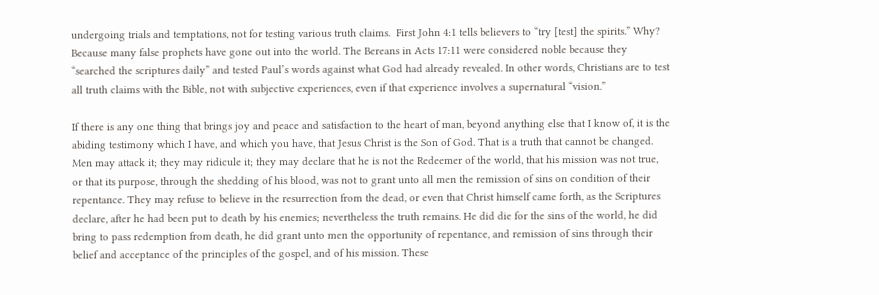undergoing trials and temptations, not for testing various truth claims.  First John 4:1 tells believers to “try [test] the spirits.” Why? Because many false prophets have gone out into the world. The Bereans in Acts 17:11 were considered noble because they “searched the scriptures daily” and tested Paul’s words against what God had already revealed. In other words, Christians are to test all truth claims with the Bible, not with subjective experiences, even if that experience involves a supernatural “vision.”

If there is any one thing that brings joy and peace and satisfaction to the heart of man, beyond anything else that I know of, it is the abiding testimony which I have, and which you have, that Jesus Christ is the Son of God. That is a truth that cannot be changed. Men may attack it; they may ridicule it; they may declare that he is not the Redeemer of the world, that his mission was not true, or that its purpose, through the shedding of his blood, was not to grant unto all men the remission of sins on condition of their repentance. They may refuse to believe in the resurrection from the dead, or even that Christ himself came forth, as the Scriptures declare, after he had been put to death by his enemies; nevertheless the truth remains. He did die for the sins of the world, he did bring to pass redemption from death, he did grant unto men the opportunity of repentance, and remission of sins through their belief and acceptance of the principles of the gospel, and of his mission. These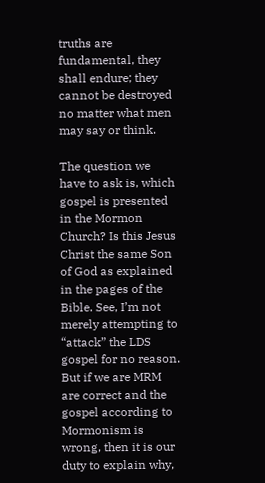truths are fundamental, they shall endure; they cannot be destroyed no matter what men may say or think.

The question we have to ask is, which gospel is presented in the Mormon Church? Is this Jesus Christ the same Son of God as explained in the pages of the Bible. See, I’m not merely attempting to “attack” the LDS gospel for no reason. But if we are MRM are correct and the gospel according to Mormonism is wrong, then it is our duty to explain why,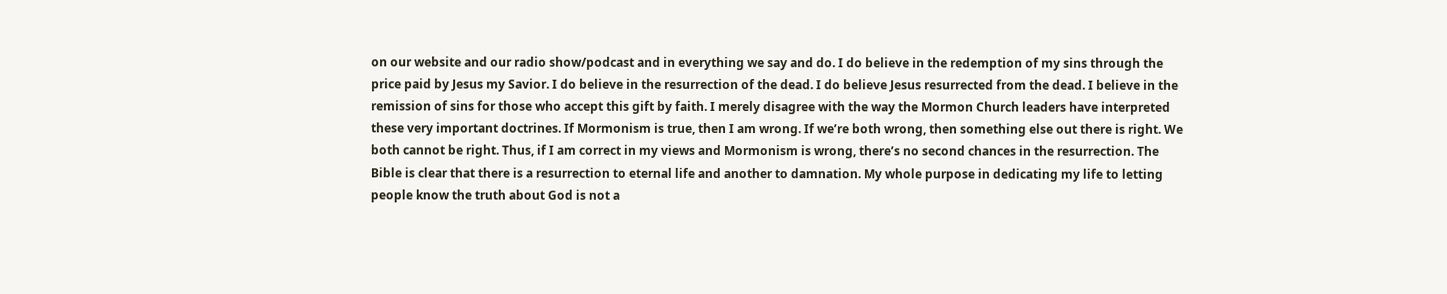on our website and our radio show/podcast and in everything we say and do. I do believe in the redemption of my sins through the price paid by Jesus my Savior. I do believe in the resurrection of the dead. I do believe Jesus resurrected from the dead. I believe in the remission of sins for those who accept this gift by faith. I merely disagree with the way the Mormon Church leaders have interpreted these very important doctrines. If Mormonism is true, then I am wrong. If we’re both wrong, then something else out there is right. We both cannot be right. Thus, if I am correct in my views and Mormonism is wrong, there’s no second chances in the resurrection. The Bible is clear that there is a resurrection to eternal life and another to damnation. My whole purpose in dedicating my life to letting people know the truth about God is not a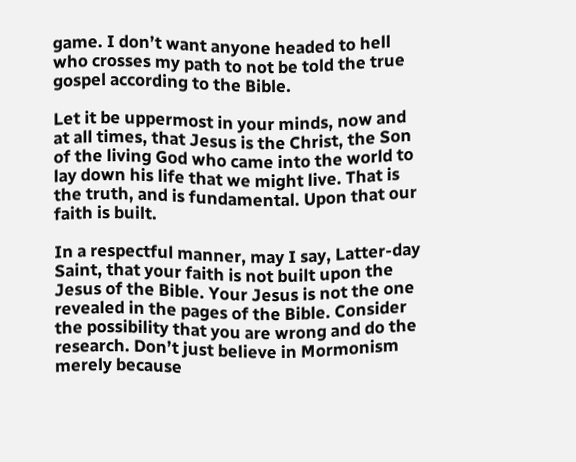game. I don’t want anyone headed to hell who crosses my path to not be told the true gospel according to the Bible.

Let it be uppermost in your minds, now and at all times, that Jesus is the Christ, the Son of the living God who came into the world to lay down his life that we might live. That is the truth, and is fundamental. Upon that our faith is built.

In a respectful manner, may I say, Latter-day Saint, that your faith is not built upon the Jesus of the Bible. Your Jesus is not the one revealed in the pages of the Bible. Consider the possibility that you are wrong and do the research. Don’t just believe in Mormonism merely because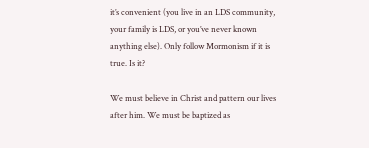it’s convenient (you live in an LDS community, your family is LDS, or you’ve never known anything else). Only follow Mormonism if it is true. Is it?

We must believe in Christ and pattern our lives after him. We must be baptized as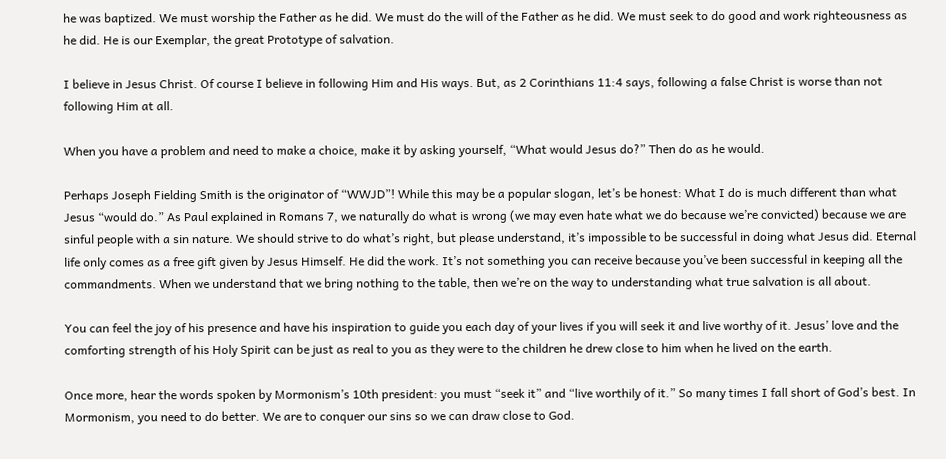he was baptized. We must worship the Father as he did. We must do the will of the Father as he did. We must seek to do good and work righteousness as he did. He is our Exemplar, the great Prototype of salvation.

I believe in Jesus Christ. Of course I believe in following Him and His ways. But, as 2 Corinthians 11:4 says, following a false Christ is worse than not following Him at all.

When you have a problem and need to make a choice, make it by asking yourself, “What would Jesus do?” Then do as he would.

Perhaps Joseph Fielding Smith is the originator of “WWJD”! While this may be a popular slogan, let’s be honest: What I do is much different than what Jesus “would do.” As Paul explained in Romans 7, we naturally do what is wrong (we may even hate what we do because we’re convicted) because we are sinful people with a sin nature. We should strive to do what’s right, but please understand, it’s impossible to be successful in doing what Jesus did. Eternal life only comes as a free gift given by Jesus Himself. He did the work. It’s not something you can receive because you’ve been successful in keeping all the commandments. When we understand that we bring nothing to the table, then we’re on the way to understanding what true salvation is all about.

You can feel the joy of his presence and have his inspiration to guide you each day of your lives if you will seek it and live worthy of it. Jesus’ love and the comforting strength of his Holy Spirit can be just as real to you as they were to the children he drew close to him when he lived on the earth.

Once more, hear the words spoken by Mormonism’s 10th president: you must “seek it” and “live worthily of it.” So many times I fall short of God’s best. In Mormonism, you need to do better. We are to conquer our sins so we can draw close to God.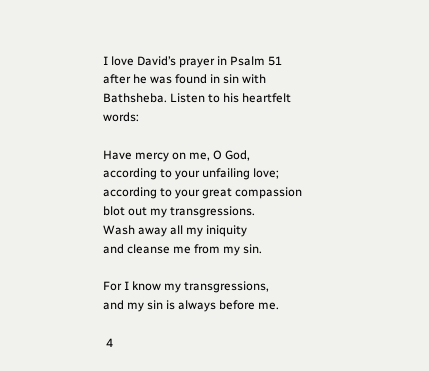I love David’s prayer in Psalm 51 after he was found in sin with Bathsheba. Listen to his heartfelt words:

Have mercy on me, O God,
according to your unfailing love;
according to your great compassion
blot out my transgressions.
Wash away all my iniquity
and cleanse me from my sin.

For I know my transgressions,
and my sin is always before me.

 4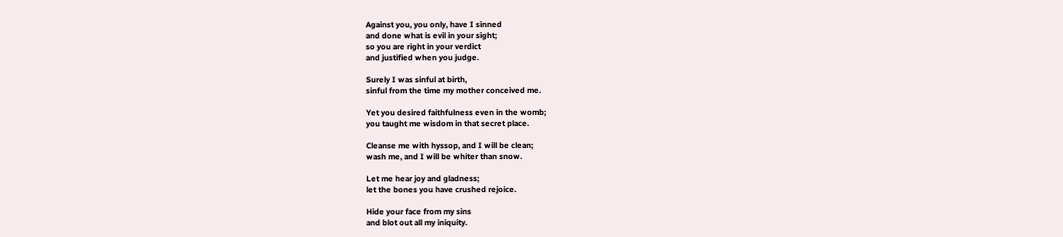Against you, you only, have I sinned
and done what is evil in your sight;
so you are right in your verdict
and justified when you judge.

Surely I was sinful at birth,
sinful from the time my mother conceived me.

Yet you desired faithfulness even in the womb;
you taught me wisdom in that secret place.

Cleanse me with hyssop, and I will be clean;
wash me, and I will be whiter than snow.

Let me hear joy and gladness;
let the bones you have crushed rejoice.

Hide your face from my sins
and blot out all my iniquity.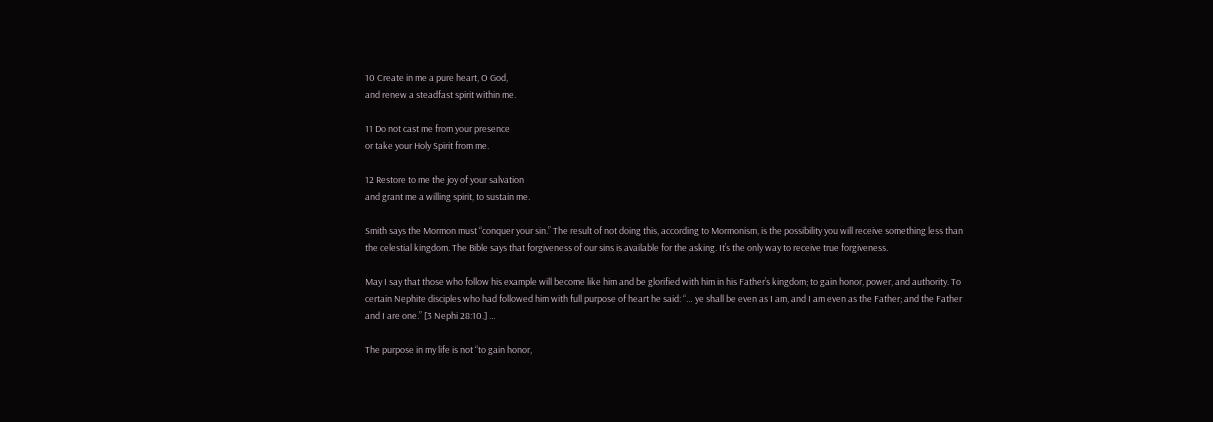10 Create in me a pure heart, O God,
and renew a steadfast spirit within me.

11 Do not cast me from your presence
or take your Holy Spirit from me.

12 Restore to me the joy of your salvation
and grant me a willing spirit, to sustain me.

Smith says the Mormon must “conquer your sin.” The result of not doing this, according to Mormonism, is the possibility you will receive something less than the celestial kingdom. The Bible says that forgiveness of our sins is available for the asking. It’s the only way to receive true forgiveness.

May I say that those who follow his example will become like him and be glorified with him in his Father’s kingdom; to gain honor, power, and authority. To certain Nephite disciples who had followed him with full purpose of heart he said: “… ye shall be even as I am, and I am even as the Father; and the Father and I are one.” [3 Nephi 28:10.] …

The purpose in my life is not “to gain honor,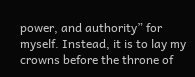power, and authority” for myself. Instead, it is to lay my crowns before the throne of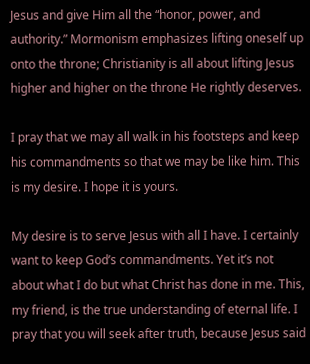Jesus and give Him all the “honor, power, and authority.” Mormonism emphasizes lifting oneself up onto the throne; Christianity is all about lifting Jesus higher and higher on the throne He rightly deserves.

I pray that we may all walk in his footsteps and keep his commandments so that we may be like him. This is my desire. I hope it is yours.

My desire is to serve Jesus with all I have. I certainly want to keep God’s commandments. Yet it’s not about what I do but what Christ has done in me. This, my friend, is the true understanding of eternal life. I pray that you will seek after truth, because Jesus said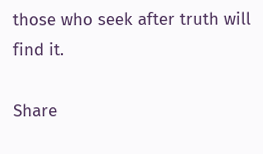those who seek after truth will find it.

Share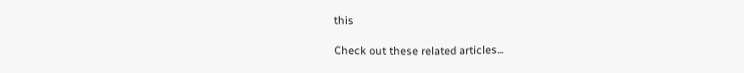this

Check out these related articles...